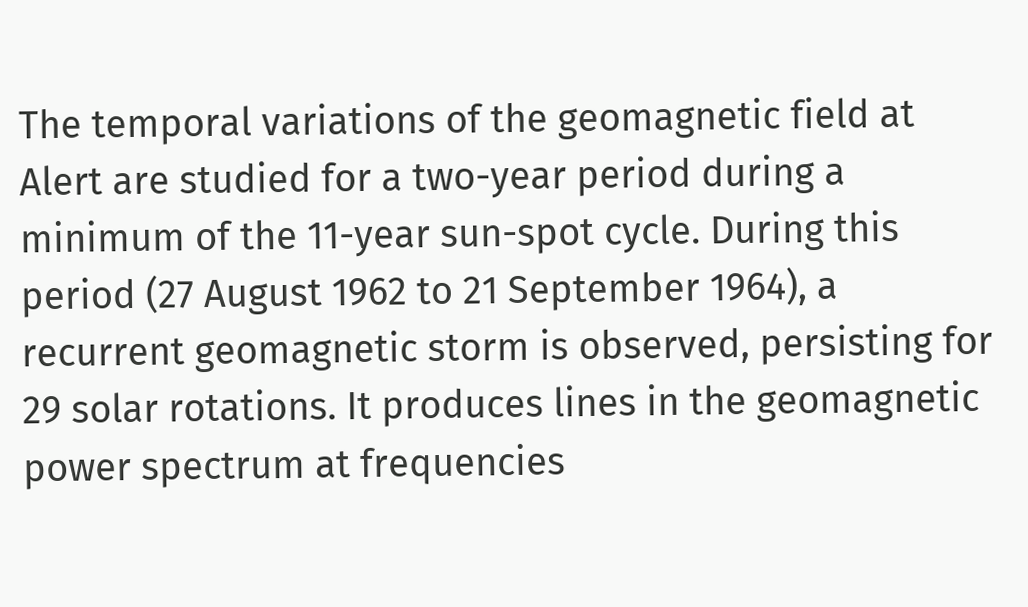The temporal variations of the geomagnetic field at Alert are studied for a two-year period during a minimum of the 11-year sun-spot cycle. During this period (27 August 1962 to 21 September 1964), a recurrent geomagnetic storm is observed, persisting for 29 solar rotations. It produces lines in the geomagnetic power spectrum at frequencies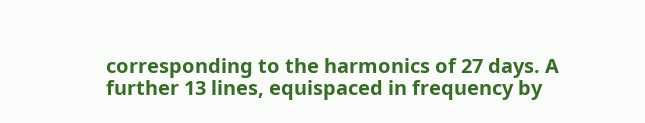corresponding to the harmonics of 27 days. A further 13 lines, equispaced in frequency by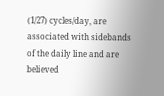(1/27) cycles/day, are associated with sidebands of the daily line and are believed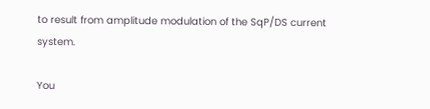to result from amplitude modulation of the SqP/DS current system.

You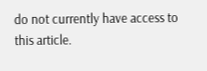do not currently have access to this article.